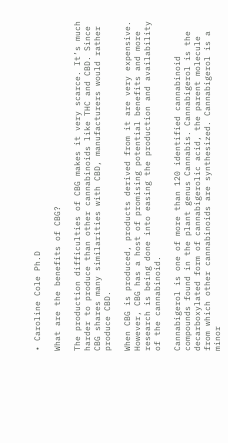• Caroline Cole Ph.D

What are the benefits of CBG?

The production difficulties of CBG makes it very scarce. It’s much harder to produce than other cannabinoids like THC and CBD. Since CBG shares many similarities with CBD, manufacturers would rather produce CBD.

When CBG is produced, products derived from it are very expensive. However, CBG has a host of promising potential benefits and more research is being done into easing the production and availability of the cannabinoid.

Cannabigerol is one of more than 120 identified cannabinoid compounds found in the plant genus Cannabis. Cannabigerol is the decarboxylated form of cannabigerolic acid, the parent molecule from which other cannabinoids are synthesized. Cannabigerol is a minor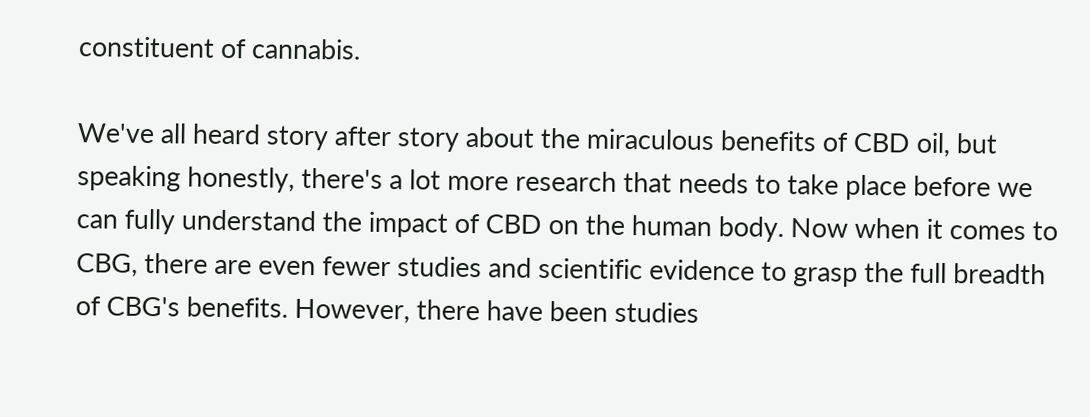constituent of cannabis.

We've all heard story after story about the miraculous benefits of CBD oil, but speaking honestly, there's a lot more research that needs to take place before we can fully understand the impact of CBD on the human body. Now when it comes to CBG, there are even fewer studies and scientific evidence to grasp the full breadth of CBG's benefits. However, there have been studies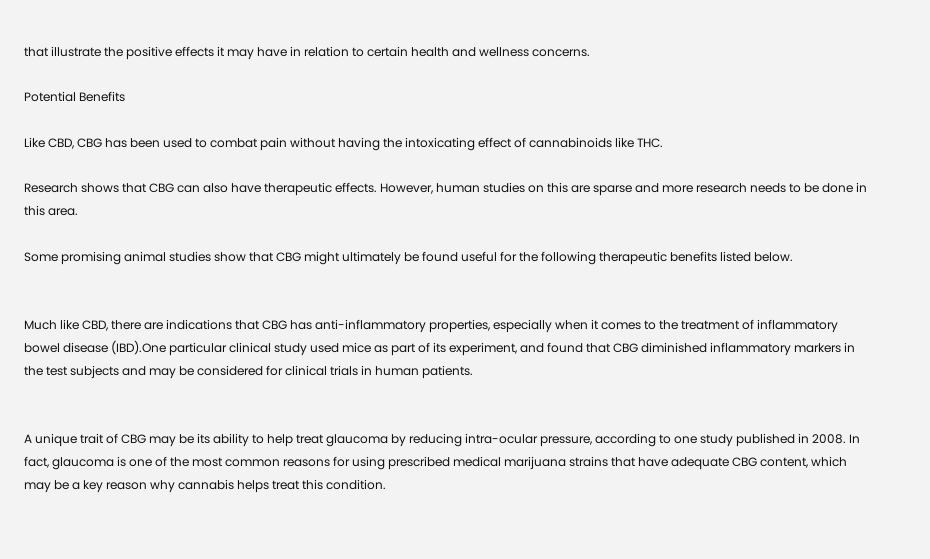that illustrate the positive effects it may have in relation to certain health and wellness concerns.

Potential Benefits

Like CBD, CBG has been used to combat pain without having the intoxicating effect of cannabinoids like THC.

Research shows that CBG can also have therapeutic effects. However, human studies on this are sparse and more research needs to be done in this area.

Some promising animal studies show that CBG might ultimately be found useful for the following therapeutic benefits listed below.


Much like CBD, there are indications that CBG has anti-inflammatory properties, especially when it comes to the treatment of inflammatory bowel disease (IBD).One particular clinical study used mice as part of its experiment, and found that CBG diminished inflammatory markers in the test subjects and may be considered for clinical trials in human patients.


A unique trait of CBG may be its ability to help treat glaucoma by reducing intra-ocular pressure, according to one study published in 2008. In fact, glaucoma is one of the most common reasons for using prescribed medical marijuana strains that have adequate CBG content, which may be a key reason why cannabis helps treat this condition.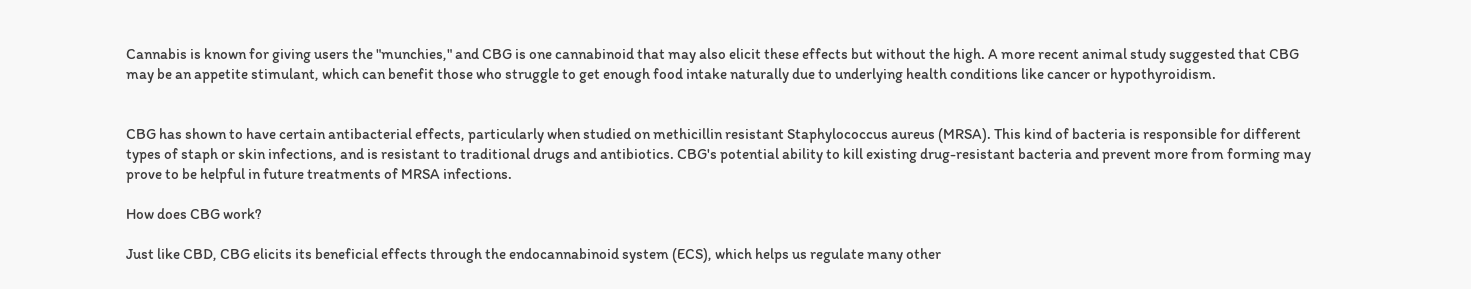Cannabis is known for giving users the "munchies," and CBG is one cannabinoid that may also elicit these effects but without the high. A more recent animal study suggested that CBG may be an appetite stimulant, which can benefit those who struggle to get enough food intake naturally due to underlying health conditions like cancer or hypothyroidism.


CBG has shown to have certain antibacterial effects, particularly when studied on methicillin resistant Staphylococcus aureus (MRSA). This kind of bacteria is responsible for different types of staph or skin infections, and is resistant to traditional drugs and antibiotics. CBG's potential ability to kill existing drug-resistant bacteria and prevent more from forming may prove to be helpful in future treatments of MRSA infections.

How does CBG work?

Just like CBD, CBG elicits its beneficial effects through the endocannabinoid system (ECS), which helps us regulate many other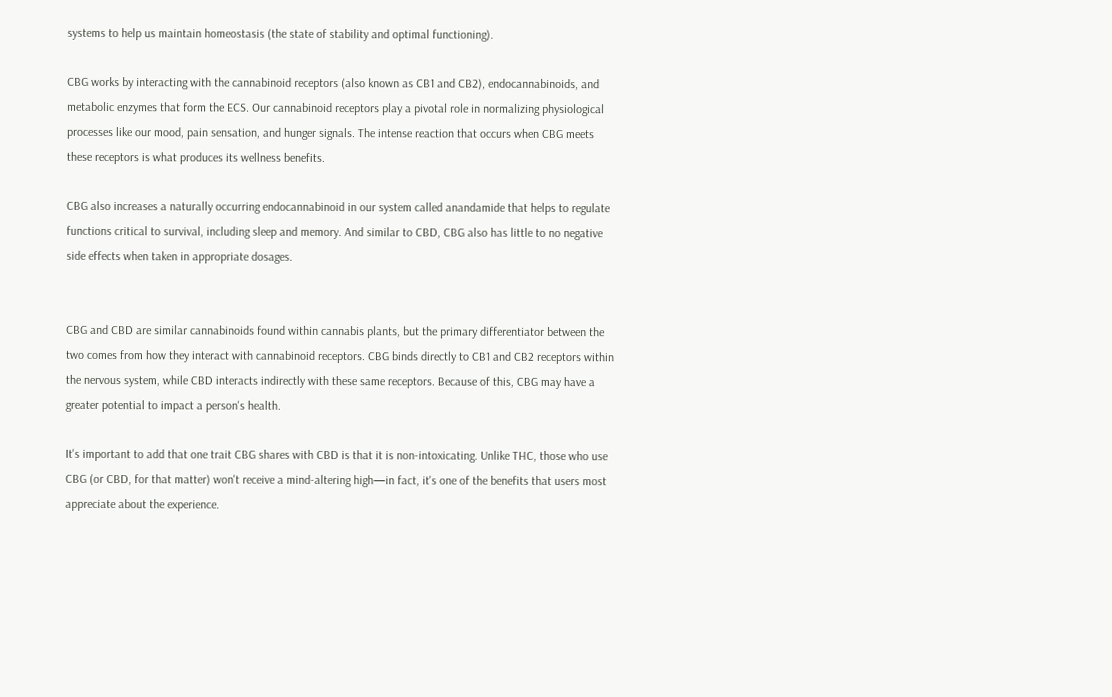systems to help us maintain homeostasis (the state of stability and optimal functioning).

CBG works by interacting with the cannabinoid receptors (also known as CB1 and CB2), endocannabinoids, and metabolic enzymes that form the ECS. Our cannabinoid receptors play a pivotal role in normalizing physiological processes like our mood, pain sensation, and hunger signals. The intense reaction that occurs when CBG meets these receptors is what produces its wellness benefits.

CBG also increases a naturally occurring endocannabinoid in our system called anandamide that helps to regulate functions critical to survival, including sleep and memory. And similar to CBD, CBG also has little to no negative side effects when taken in appropriate dosages.


CBG and CBD are similar cannabinoids found within cannabis plants, but the primary differentiator between the two comes from how they interact with cannabinoid receptors. CBG binds directly to CB1 and CB2 receptors within the nervous system, while CBD interacts indirectly with these same receptors. Because of this, CBG may have a greater potential to impact a person's health.

It's important to add that one trait CBG shares with CBD is that it is non-intoxicating. Unlike THC, those who use CBG (or CBD, for that matter) won't receive a mind-altering high—in fact, it's one of the benefits that users most appreciate about the experience.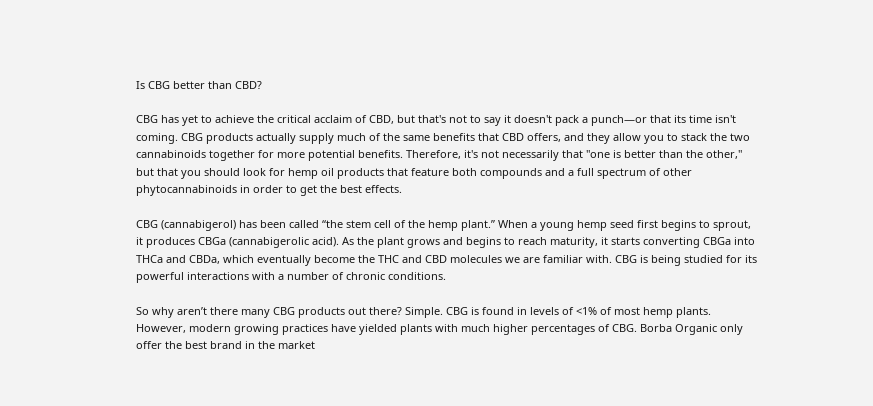Is CBG better than CBD?

CBG has yet to achieve the critical acclaim of CBD, but that's not to say it doesn't pack a punch—or that its time isn't coming. CBG products actually supply much of the same benefits that CBD offers, and they allow you to stack the two cannabinoids together for more potential benefits. Therefore, it's not necessarily that "one is better than the other," but that you should look for hemp oil products that feature both compounds and a full spectrum of other phytocannabinoids in order to get the best effects.

CBG (cannabigerol) has been called “the stem cell of the hemp plant.” When a young hemp seed first begins to sprout, it produces CBGa (cannabigerolic acid). As the plant grows and begins to reach maturity, it starts converting CBGa into THCa and CBDa, which eventually become the THC and CBD molecules we are familiar with. CBG is being studied for its powerful interactions with a number of chronic conditions.

So why aren’t there many CBG products out there? Simple. CBG is found in levels of <1% of most hemp plants. However, modern growing practices have yielded plants with much higher percentages of CBG. Borba Organic only offer the best brand in the market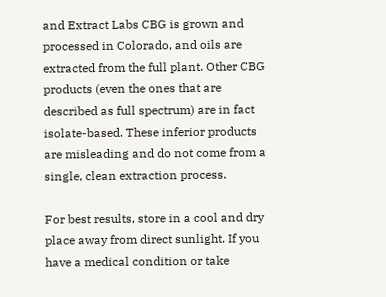and Extract Labs CBG is grown and processed in Colorado, and oils are extracted from the full plant. Other CBG products (even the ones that are described as full spectrum) are in fact isolate-based. These inferior products are misleading and do not come from a single, clean extraction process.

For best results, store in a cool and dry place away from direct sunlight. If you have a medical condition or take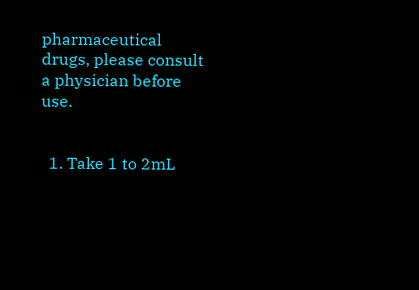pharmaceutical drugs, please consult a physician before use.


  1. Take 1 to 2mL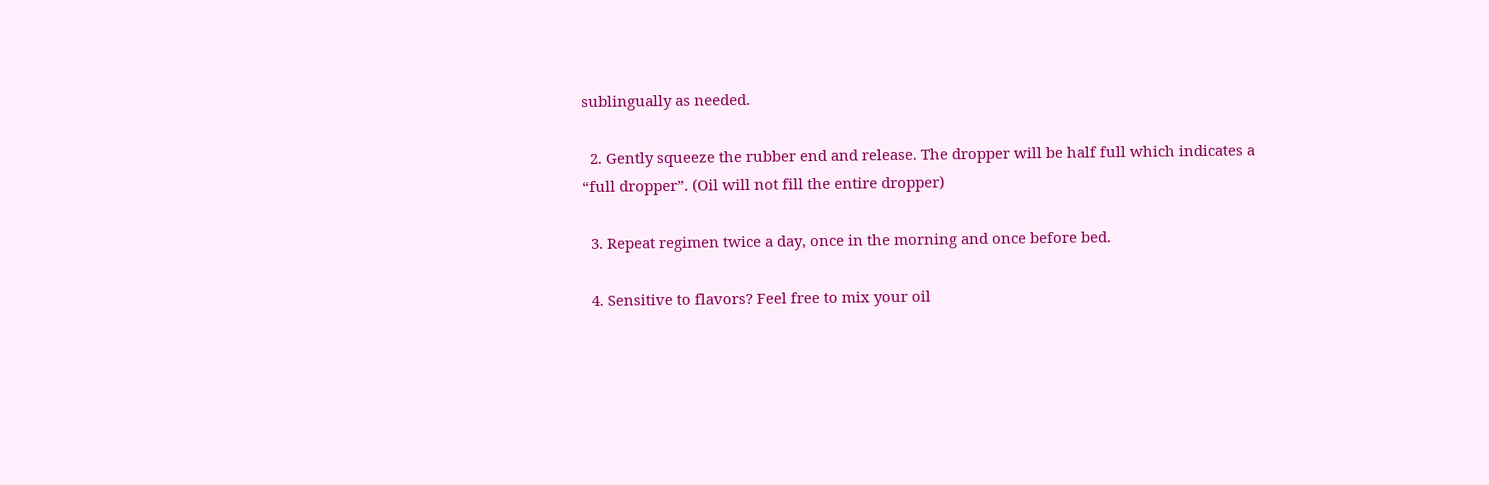sublingually as needed.

  2. Gently squeeze the rubber end and release. The dropper will be half full which indicates a “full dropper”. (Oil will not fill the entire dropper)

  3. Repeat regimen twice a day, once in the morning and once before bed.

  4. Sensitive to flavors? Feel free to mix your oil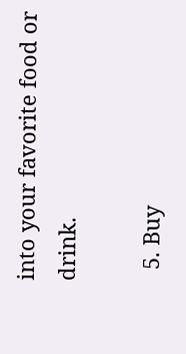into your favorite food or drink.

  5. Buy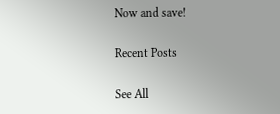Now and save!

Recent Posts

See All